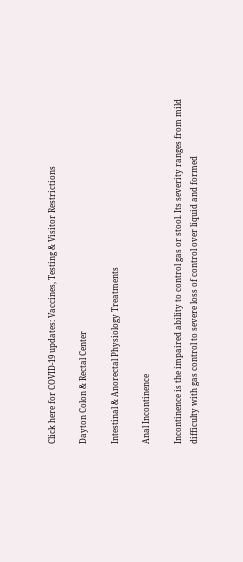Click here for COVID-19 updates: Vaccines, Testing & Visitor Restrictions

Dayton Colon & Rectal Center

Intestinal & Anorectal Physiology Treatments

Anal Incontinence

Incontinence is the impaired ability to control gas or stool. Its severity ranges from mild difficulty with gas control to severe loss of control over liquid and formed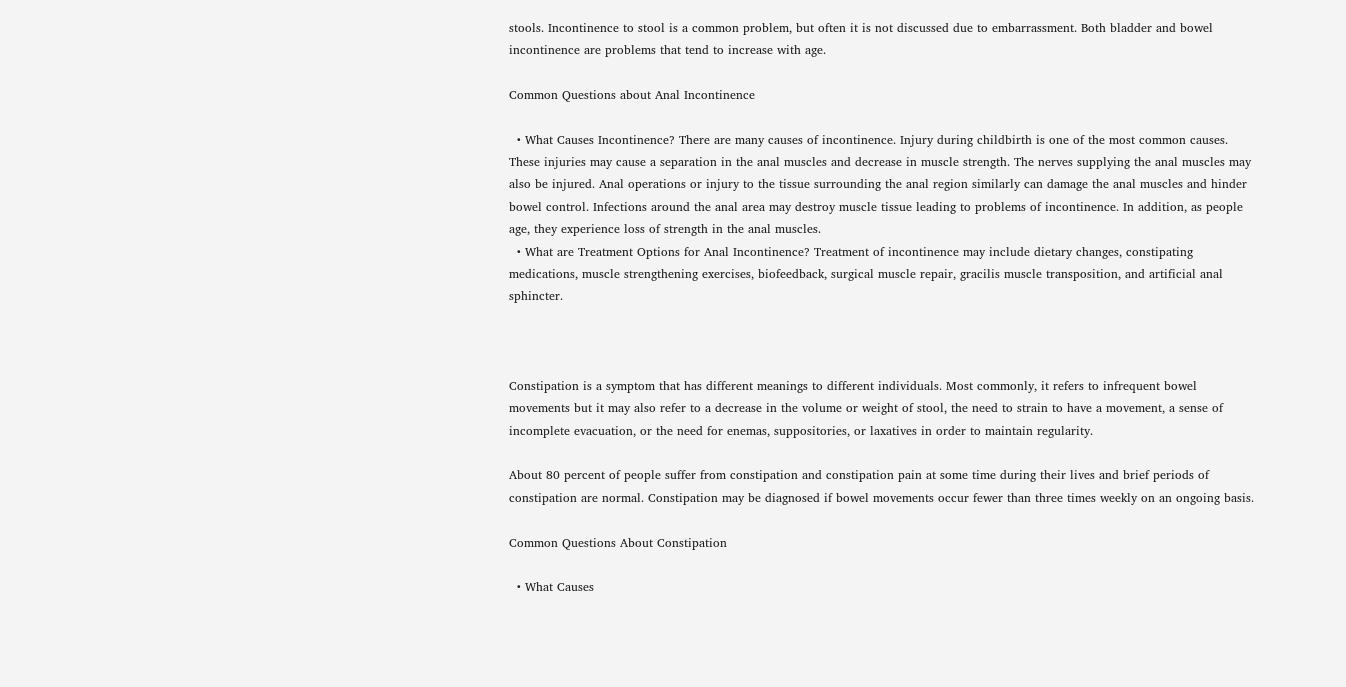stools. Incontinence to stool is a common problem, but often it is not discussed due to embarrassment. Both bladder and bowel incontinence are problems that tend to increase with age.

Common Questions about Anal Incontinence

  • What Causes Incontinence? There are many causes of incontinence. Injury during childbirth is one of the most common causes. These injuries may cause a separation in the anal muscles and decrease in muscle strength. The nerves supplying the anal muscles may also be injured. Anal operations or injury to the tissue surrounding the anal region similarly can damage the anal muscles and hinder bowel control. Infections around the anal area may destroy muscle tissue leading to problems of incontinence. In addition, as people age, they experience loss of strength in the anal muscles.
  • What are Treatment Options for Anal Incontinence? Treatment of incontinence may include dietary changes, constipating medications, muscle strengthening exercises, biofeedback, surgical muscle repair, gracilis muscle transposition, and artificial anal sphincter.



Constipation is a symptom that has different meanings to different individuals. Most commonly, it refers to infrequent bowel movements but it may also refer to a decrease in the volume or weight of stool, the need to strain to have a movement, a sense of incomplete evacuation, or the need for enemas, suppositories, or laxatives in order to maintain regularity.

About 80 percent of people suffer from constipation and constipation pain at some time during their lives and brief periods of constipation are normal. Constipation may be diagnosed if bowel movements occur fewer than three times weekly on an ongoing basis.

Common Questions About Constipation

  • What Causes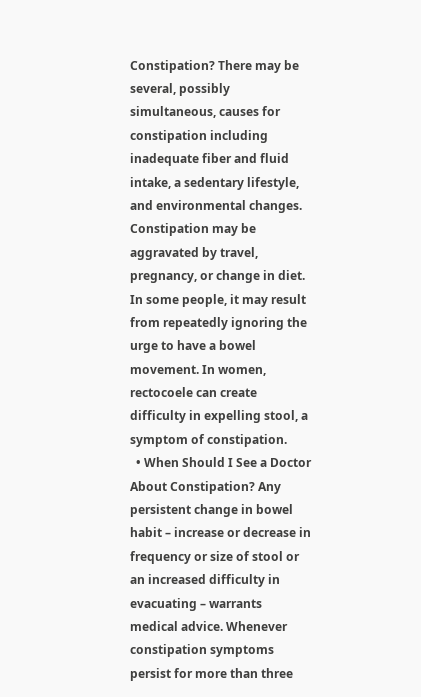Constipation? There may be several, possibly simultaneous, causes for constipation including inadequate fiber and fluid intake, a sedentary lifestyle, and environmental changes. Constipation may be aggravated by travel, pregnancy, or change in diet. In some people, it may result from repeatedly ignoring the urge to have a bowel movement. In women, rectocoele can create difficulty in expelling stool, a symptom of constipation.
  • When Should I See a Doctor About Constipation? Any persistent change in bowel habit – increase or decrease in frequency or size of stool or an increased difficulty in evacuating – warrants medical advice. Whenever constipation symptoms persist for more than three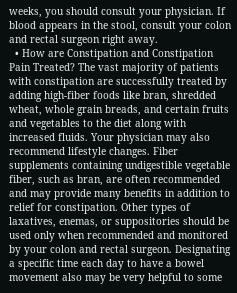weeks, you should consult your physician. If blood appears in the stool, consult your colon and rectal surgeon right away.
  • How are Constipation and Constipation Pain Treated? The vast majority of patients with constipation are successfully treated by adding high-fiber foods like bran, shredded wheat, whole grain breads, and certain fruits and vegetables to the diet along with increased fluids. Your physician may also recommend lifestyle changes. Fiber supplements containing undigestible vegetable fiber, such as bran, are often recommended and may provide many benefits in addition to relief for constipation. Other types of laxatives, enemas, or suppositories should be used only when recommended and monitored by your colon and rectal surgeon. Designating a specific time each day to have a bowel movement also may be very helpful to some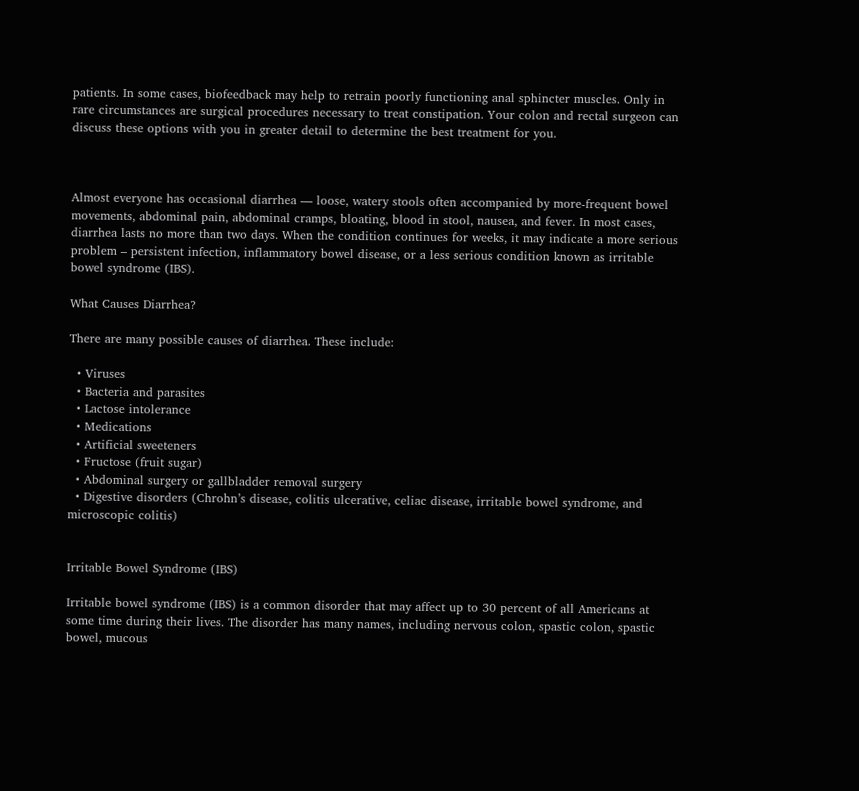patients. In some cases, biofeedback may help to retrain poorly functioning anal sphincter muscles. Only in rare circumstances are surgical procedures necessary to treat constipation. Your colon and rectal surgeon can discuss these options with you in greater detail to determine the best treatment for you.



Almost everyone has occasional diarrhea — loose, watery stools often accompanied by more-frequent bowel movements, abdominal pain, abdominal cramps, bloating, blood in stool, nausea, and fever. In most cases, diarrhea lasts no more than two days. When the condition continues for weeks, it may indicate a more serious problem – persistent infection, inflammatory bowel disease, or a less serious condition known as irritable bowel syndrome (IBS).

What Causes Diarrhea?

There are many possible causes of diarrhea. These include:

  • Viruses
  • Bacteria and parasites
  • Lactose intolerance
  • Medications
  • Artificial sweeteners
  • Fructose (fruit sugar)
  • Abdominal surgery or gallbladder removal surgery
  • Digestive disorders (Chrohn’s disease, colitis ulcerative, celiac disease, irritable bowel syndrome, and microscopic colitis)


Irritable Bowel Syndrome (IBS)

Irritable bowel syndrome (IBS) is a common disorder that may affect up to 30 percent of all Americans at some time during their lives. The disorder has many names, including nervous colon, spastic colon, spastic bowel, mucous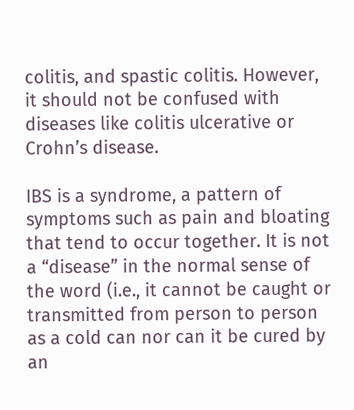colitis, and spastic colitis. However, it should not be confused with diseases like colitis ulcerative or Crohn’s disease.

IBS is a syndrome, a pattern of symptoms such as pain and bloating that tend to occur together. It is not a “disease” in the normal sense of the word (i.e., it cannot be caught or transmitted from person to person as a cold can nor can it be cured by an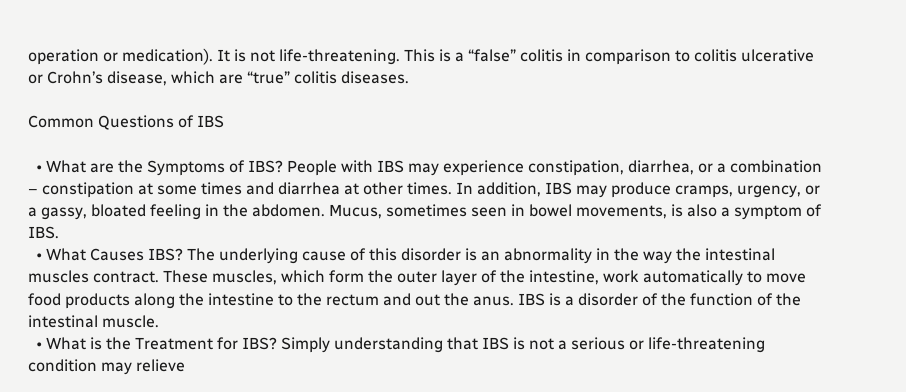operation or medication). It is not life-threatening. This is a “false” colitis in comparison to colitis ulcerative or Crohn’s disease, which are “true” colitis diseases.

Common Questions of IBS

  • What are the Symptoms of IBS? People with IBS may experience constipation, diarrhea, or a combination – constipation at some times and diarrhea at other times. In addition, IBS may produce cramps, urgency, or a gassy, bloated feeling in the abdomen. Mucus, sometimes seen in bowel movements, is also a symptom of IBS.
  • What Causes IBS? The underlying cause of this disorder is an abnormality in the way the intestinal muscles contract. These muscles, which form the outer layer of the intestine, work automatically to move food products along the intestine to the rectum and out the anus. IBS is a disorder of the function of the intestinal muscle.
  • What is the Treatment for IBS? Simply understanding that IBS is not a serious or life-threatening condition may relieve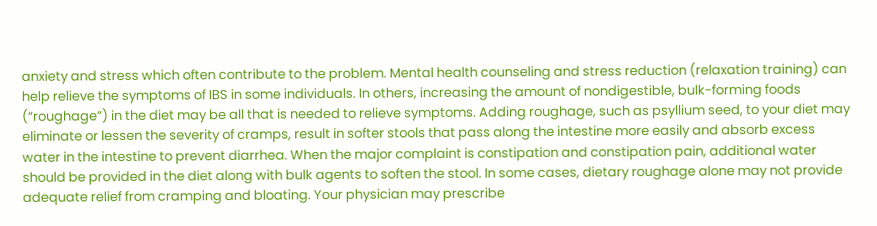anxiety and stress which often contribute to the problem. Mental health counseling and stress reduction (relaxation training) can help relieve the symptoms of IBS in some individuals. In others, increasing the amount of nondigestible, bulk-forming foods (“roughage”) in the diet may be all that is needed to relieve symptoms. Adding roughage, such as psyllium seed, to your diet may eliminate or lessen the severity of cramps, result in softer stools that pass along the intestine more easily and absorb excess water in the intestine to prevent diarrhea. When the major complaint is constipation and constipation pain, additional water should be provided in the diet along with bulk agents to soften the stool. In some cases, dietary roughage alone may not provide adequate relief from cramping and bloating. Your physician may prescribe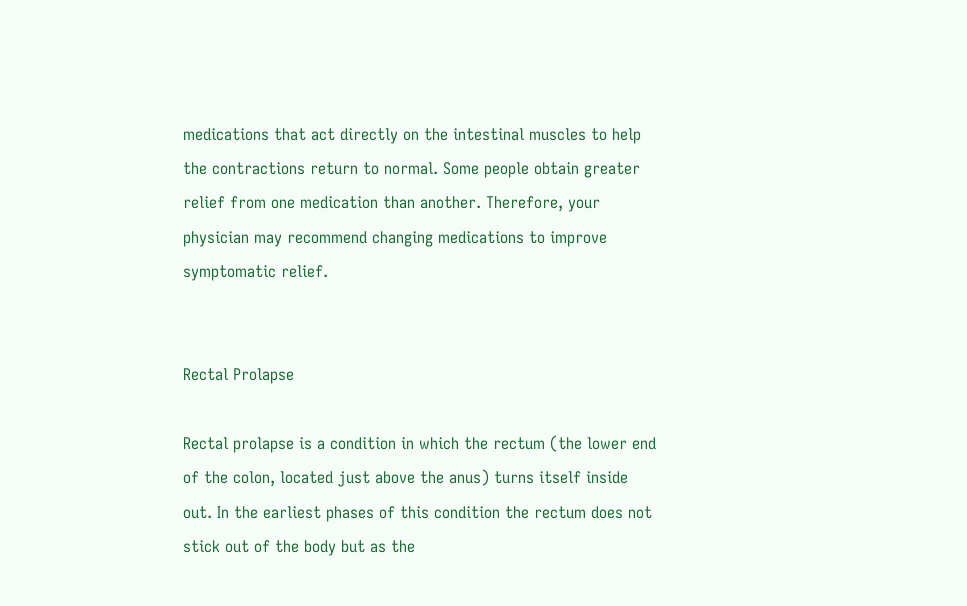medications that act directly on the intestinal muscles to help the contractions return to normal. Some people obtain greater relief from one medication than another. Therefore, your physician may recommend changing medications to improve symptomatic relief.


Rectal Prolapse

Rectal prolapse is a condition in which the rectum (the lower end of the colon, located just above the anus) turns itself inside out. In the earliest phases of this condition the rectum does not stick out of the body but as the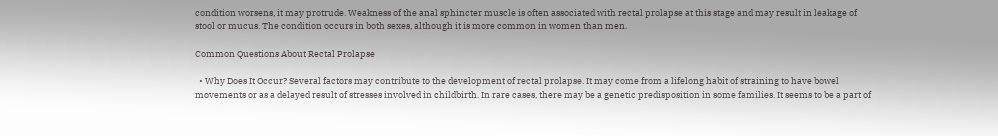condition worsens, it may protrude. Weakness of the anal sphincter muscle is often associated with rectal prolapse at this stage and may result in leakage of stool or mucus. The condition occurs in both sexes, although it is more common in women than men.

Common Questions About Rectal Prolapse

  • Why Does It Occur? Several factors may contribute to the development of rectal prolapse. It may come from a lifelong habit of straining to have bowel movements or as a delayed result of stresses involved in childbirth. In rare cases, there may be a genetic predisposition in some families. It seems to be a part of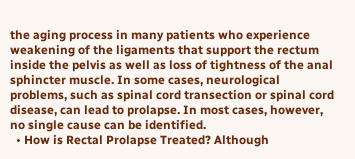the aging process in many patients who experience weakening of the ligaments that support the rectum inside the pelvis as well as loss of tightness of the anal sphincter muscle. In some cases, neurological problems, such as spinal cord transection or spinal cord disease, can lead to prolapse. In most cases, however, no single cause can be identified.
  • How is Rectal Prolapse Treated? Although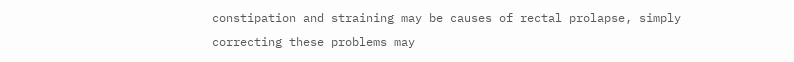constipation and straining may be causes of rectal prolapse, simply correcting these problems may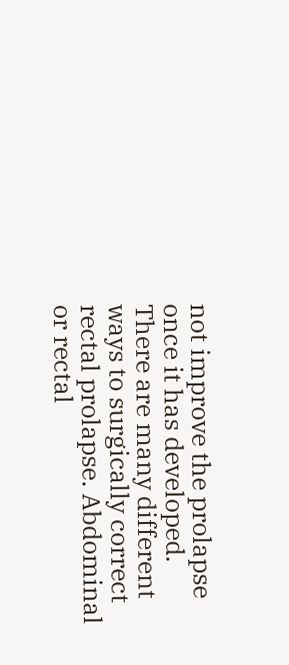not improve the prolapse once it has developed. There are many different ways to surgically correct rectal prolapse. Abdominal or rectal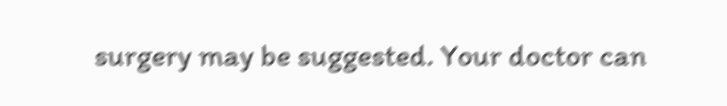surgery may be suggested. Your doctor can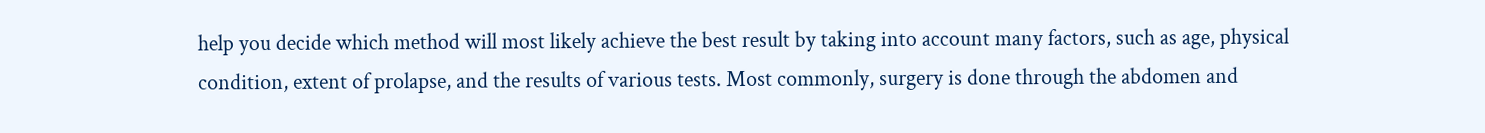help you decide which method will most likely achieve the best result by taking into account many factors, such as age, physical condition, extent of prolapse, and the results of various tests. Most commonly, surgery is done through the abdomen and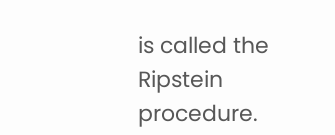is called the Ripstein procedure.